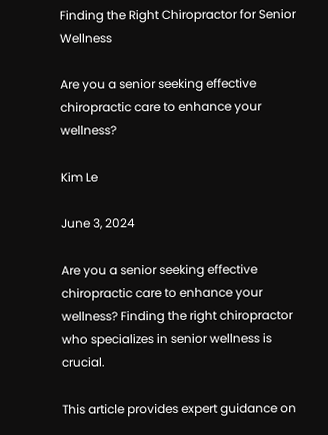Finding the Right Chiropractor for Senior Wellness

Are you a senior seeking effective chiropractic care to enhance your wellness?

Kim Le

June 3, 2024

Are you a senior seeking effective chiropractic care to enhance your wellness? Finding the right chiropractor who specializes in senior wellness is crucial.

This article provides expert guidance on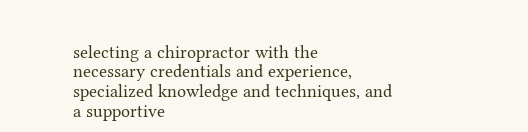selecting a chiropractor with the necessary credentials and experience, specialized knowledge and techniques, and a supportive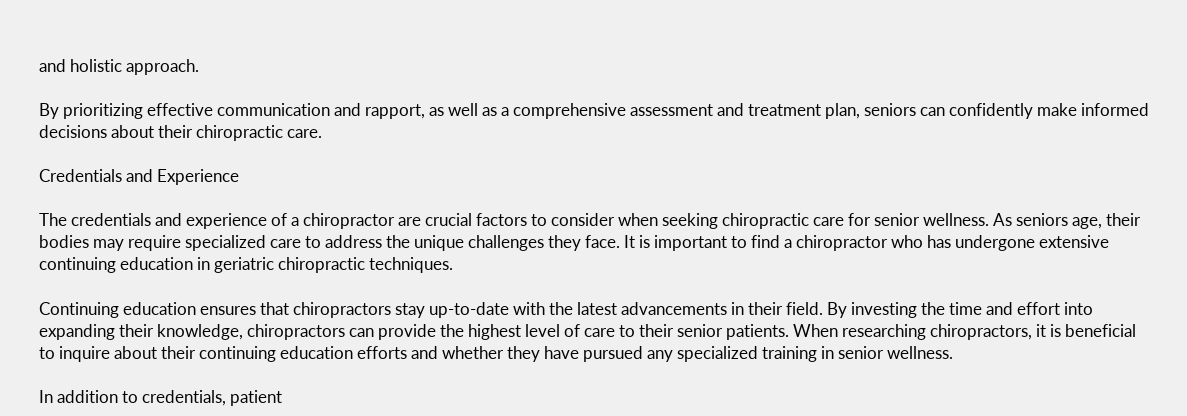and holistic approach.

By prioritizing effective communication and rapport, as well as a comprehensive assessment and treatment plan, seniors can confidently make informed decisions about their chiropractic care.

Credentials and Experience

The credentials and experience of a chiropractor are crucial factors to consider when seeking chiropractic care for senior wellness. As seniors age, their bodies may require specialized care to address the unique challenges they face. It is important to find a chiropractor who has undergone extensive continuing education in geriatric chiropractic techniques.

Continuing education ensures that chiropractors stay up-to-date with the latest advancements in their field. By investing the time and effort into expanding their knowledge, chiropractors can provide the highest level of care to their senior patients. When researching chiropractors, it is beneficial to inquire about their continuing education efforts and whether they have pursued any specialized training in senior wellness.

In addition to credentials, patient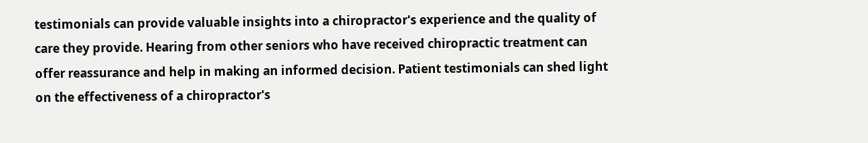testimonials can provide valuable insights into a chiropractor's experience and the quality of care they provide. Hearing from other seniors who have received chiropractic treatment can offer reassurance and help in making an informed decision. Patient testimonials can shed light on the effectiveness of a chiropractor's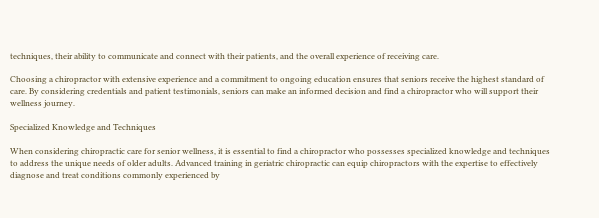techniques, their ability to communicate and connect with their patients, and the overall experience of receiving care.

Choosing a chiropractor with extensive experience and a commitment to ongoing education ensures that seniors receive the highest standard of care. By considering credentials and patient testimonials, seniors can make an informed decision and find a chiropractor who will support their wellness journey.

Specialized Knowledge and Techniques

When considering chiropractic care for senior wellness, it is essential to find a chiropractor who possesses specialized knowledge and techniques to address the unique needs of older adults. Advanced training in geriatric chiropractic can equip chiropractors with the expertise to effectively diagnose and treat conditions commonly experienced by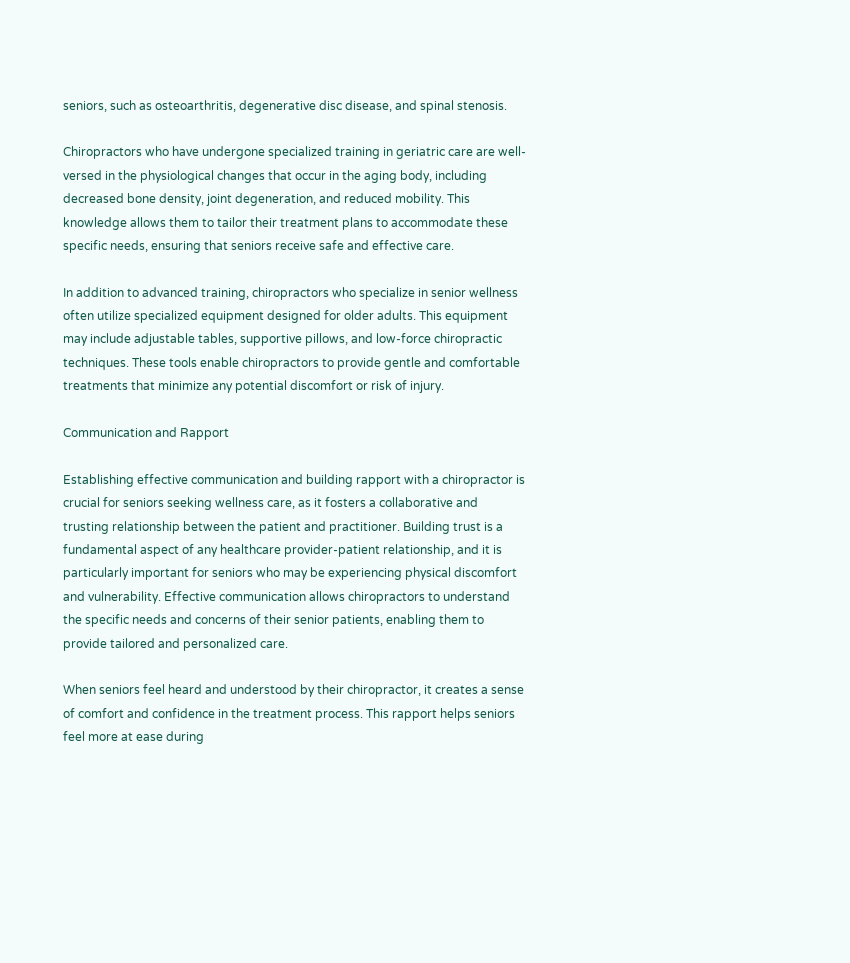seniors, such as osteoarthritis, degenerative disc disease, and spinal stenosis.

Chiropractors who have undergone specialized training in geriatric care are well-versed in the physiological changes that occur in the aging body, including decreased bone density, joint degeneration, and reduced mobility. This knowledge allows them to tailor their treatment plans to accommodate these specific needs, ensuring that seniors receive safe and effective care.

In addition to advanced training, chiropractors who specialize in senior wellness often utilize specialized equipment designed for older adults. This equipment may include adjustable tables, supportive pillows, and low-force chiropractic techniques. These tools enable chiropractors to provide gentle and comfortable treatments that minimize any potential discomfort or risk of injury.

Communication and Rapport

Establishing effective communication and building rapport with a chiropractor is crucial for seniors seeking wellness care, as it fosters a collaborative and trusting relationship between the patient and practitioner. Building trust is a fundamental aspect of any healthcare provider-patient relationship, and it is particularly important for seniors who may be experiencing physical discomfort and vulnerability. Effective communication allows chiropractors to understand the specific needs and concerns of their senior patients, enabling them to provide tailored and personalized care.

When seniors feel heard and understood by their chiropractor, it creates a sense of comfort and confidence in the treatment process. This rapport helps seniors feel more at ease during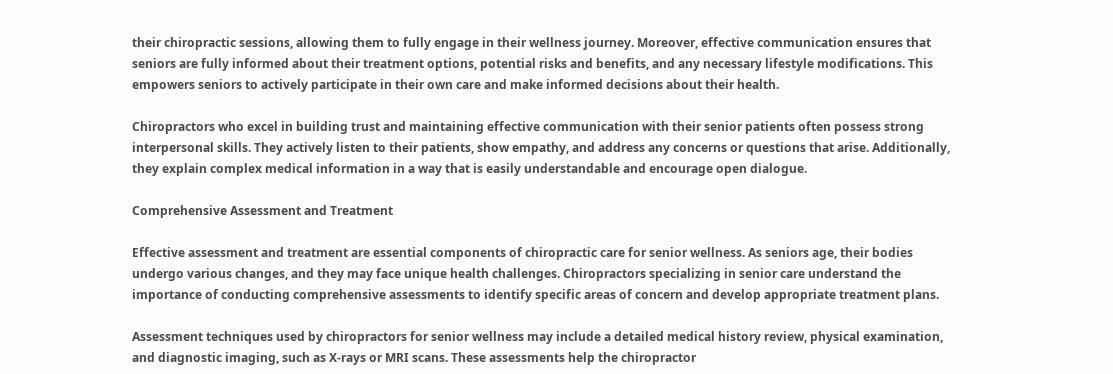their chiropractic sessions, allowing them to fully engage in their wellness journey. Moreover, effective communication ensures that seniors are fully informed about their treatment options, potential risks and benefits, and any necessary lifestyle modifications. This empowers seniors to actively participate in their own care and make informed decisions about their health.

Chiropractors who excel in building trust and maintaining effective communication with their senior patients often possess strong interpersonal skills. They actively listen to their patients, show empathy, and address any concerns or questions that arise. Additionally, they explain complex medical information in a way that is easily understandable and encourage open dialogue.

Comprehensive Assessment and Treatment

Effective assessment and treatment are essential components of chiropractic care for senior wellness. As seniors age, their bodies undergo various changes, and they may face unique health challenges. Chiropractors specializing in senior care understand the importance of conducting comprehensive assessments to identify specific areas of concern and develop appropriate treatment plans.

Assessment techniques used by chiropractors for senior wellness may include a detailed medical history review, physical examination, and diagnostic imaging, such as X-rays or MRI scans. These assessments help the chiropractor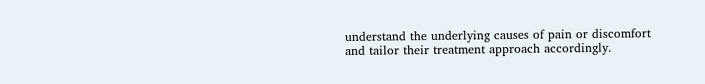understand the underlying causes of pain or discomfort and tailor their treatment approach accordingly.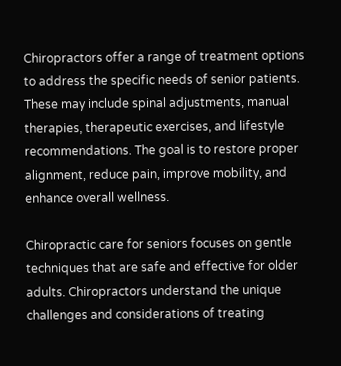Chiropractors offer a range of treatment options to address the specific needs of senior patients. These may include spinal adjustments, manual therapies, therapeutic exercises, and lifestyle recommendations. The goal is to restore proper alignment, reduce pain, improve mobility, and enhance overall wellness.

Chiropractic care for seniors focuses on gentle techniques that are safe and effective for older adults. Chiropractors understand the unique challenges and considerations of treating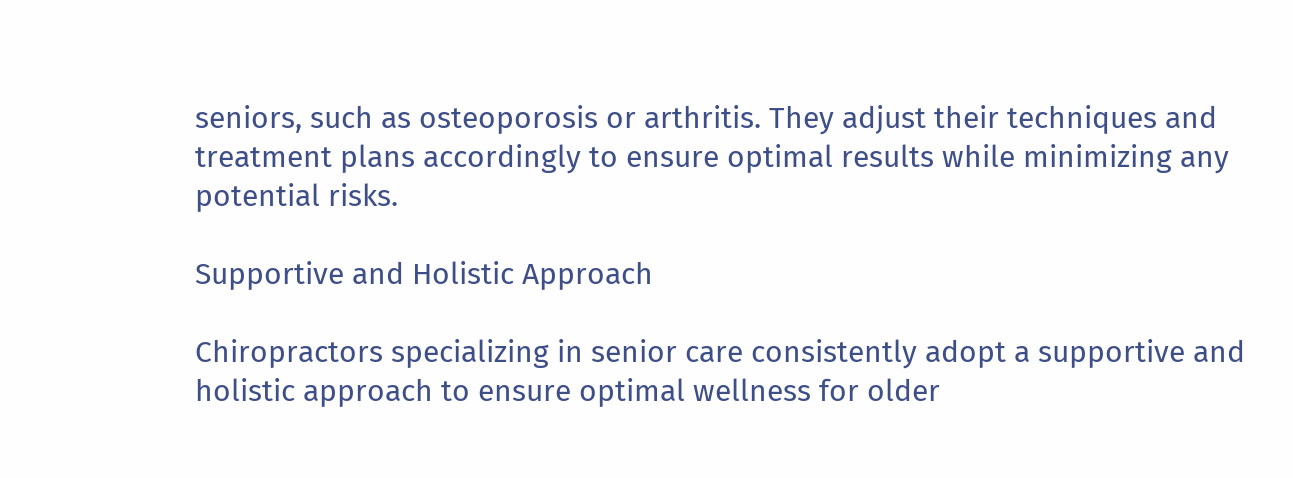seniors, such as osteoporosis or arthritis. They adjust their techniques and treatment plans accordingly to ensure optimal results while minimizing any potential risks.

Supportive and Holistic Approach

Chiropractors specializing in senior care consistently adopt a supportive and holistic approach to ensure optimal wellness for older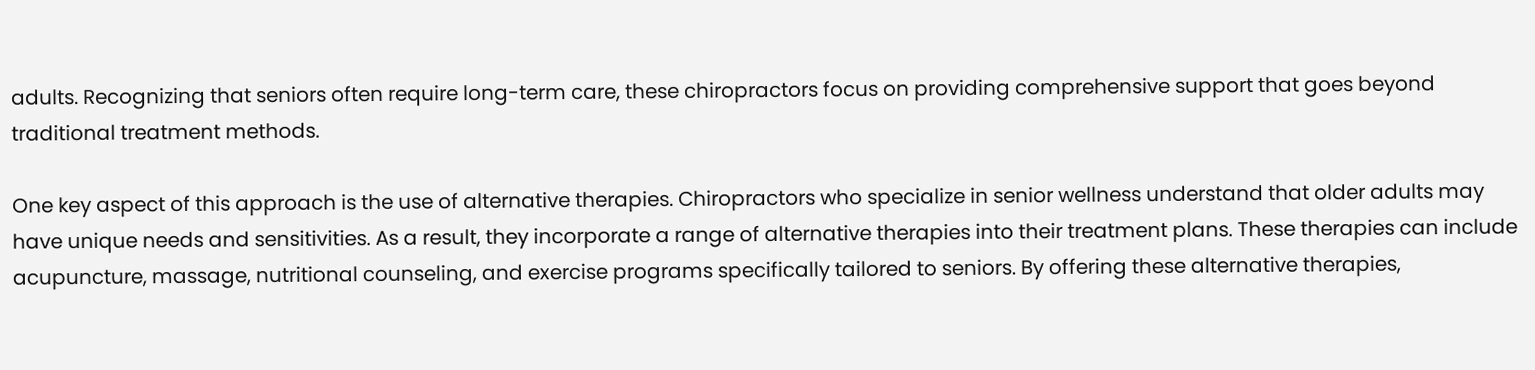adults. Recognizing that seniors often require long-term care, these chiropractors focus on providing comprehensive support that goes beyond traditional treatment methods.

One key aspect of this approach is the use of alternative therapies. Chiropractors who specialize in senior wellness understand that older adults may have unique needs and sensitivities. As a result, they incorporate a range of alternative therapies into their treatment plans. These therapies can include acupuncture, massage, nutritional counseling, and exercise programs specifically tailored to seniors. By offering these alternative therapies,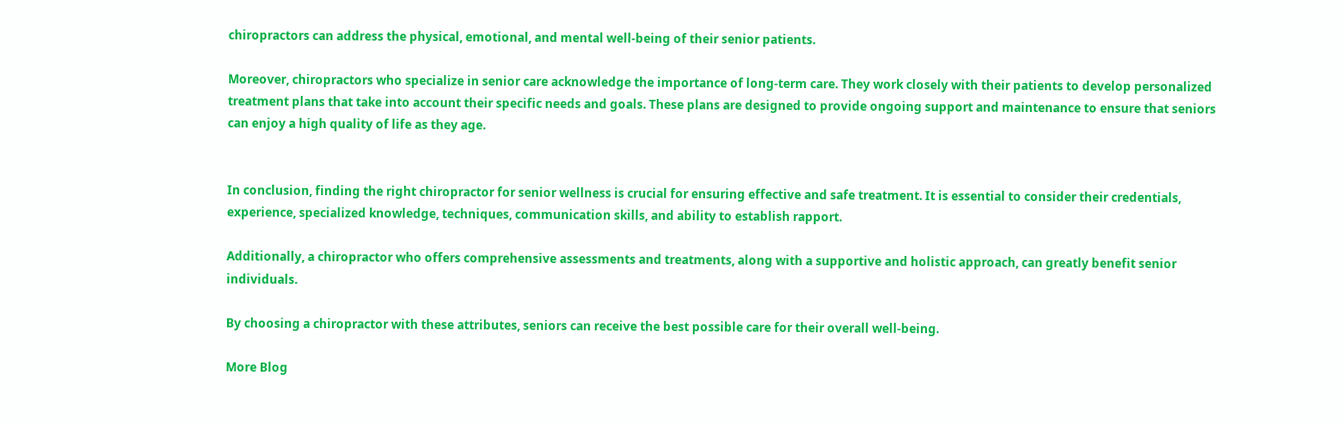chiropractors can address the physical, emotional, and mental well-being of their senior patients.

Moreover, chiropractors who specialize in senior care acknowledge the importance of long-term care. They work closely with their patients to develop personalized treatment plans that take into account their specific needs and goals. These plans are designed to provide ongoing support and maintenance to ensure that seniors can enjoy a high quality of life as they age.


In conclusion, finding the right chiropractor for senior wellness is crucial for ensuring effective and safe treatment. It is essential to consider their credentials, experience, specialized knowledge, techniques, communication skills, and ability to establish rapport.

Additionally, a chiropractor who offers comprehensive assessments and treatments, along with a supportive and holistic approach, can greatly benefit senior individuals.

By choosing a chiropractor with these attributes, seniors can receive the best possible care for their overall well-being.

More Blog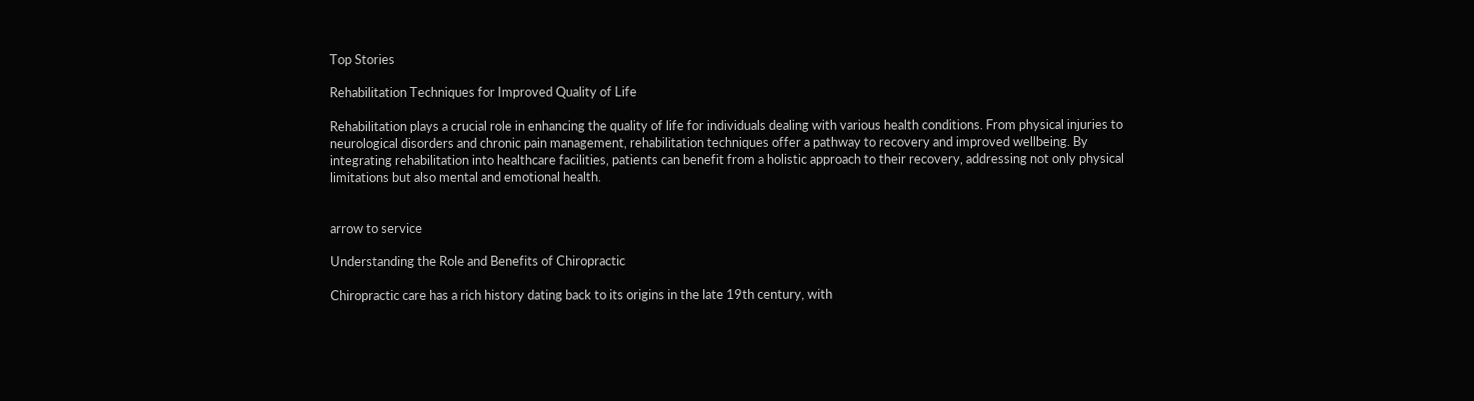Top Stories

Rehabilitation Techniques for Improved Quality of Life

Rehabilitation plays a crucial role in enhancing the quality of life for individuals dealing with various health conditions. From physical injuries to neurological disorders and chronic pain management, rehabilitation techniques offer a pathway to recovery and improved wellbeing. By integrating rehabilitation into healthcare facilities, patients can benefit from a holistic approach to their recovery, addressing not only physical limitations but also mental and emotional health.


arrow to service

Understanding the Role and Benefits of Chiropractic

Chiropractic care has a rich history dating back to its origins in the late 19th century, with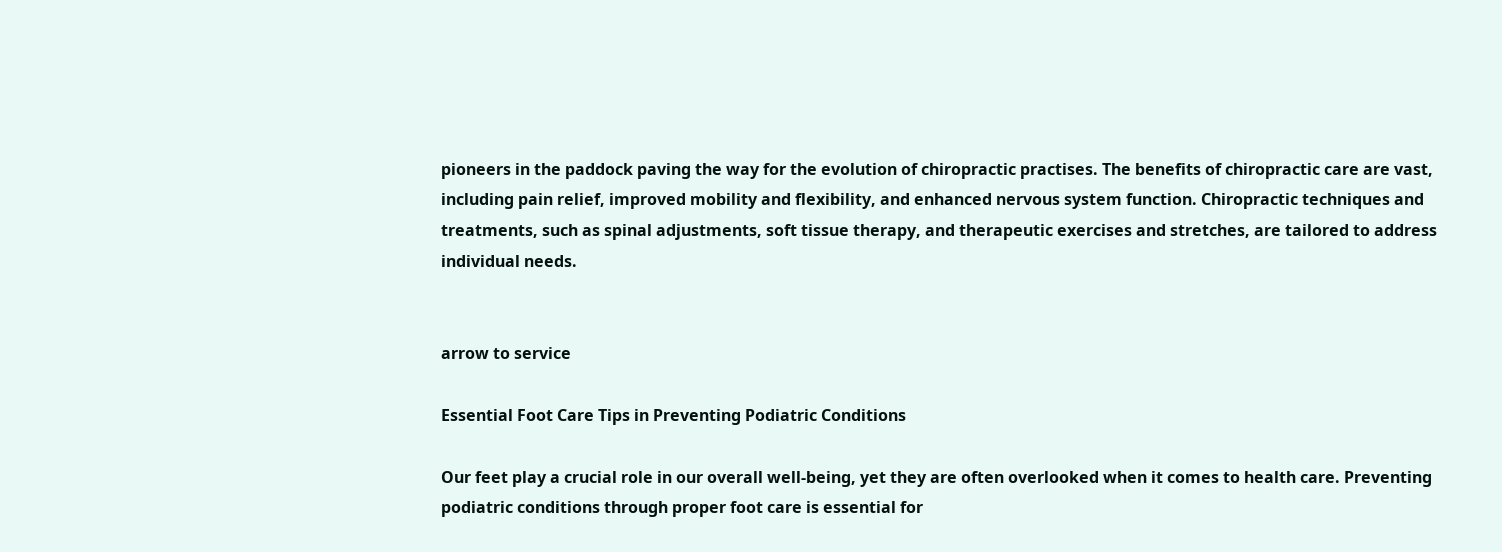pioneers in the paddock paving the way for the evolution of chiropractic practises. The benefits of chiropractic care are vast, including pain relief, improved mobility and flexibility, and enhanced nervous system function. Chiropractic techniques and treatments, such as spinal adjustments, soft tissue therapy, and therapeutic exercises and stretches, are tailored to address individual needs.


arrow to service

Essential Foot Care Tips in Preventing Podiatric Conditions

Our feet play a crucial role in our overall well-being, yet they are often overlooked when it comes to health care. Preventing podiatric conditions through proper foot care is essential for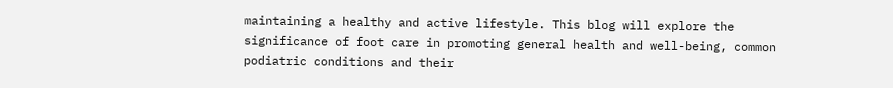maintaining a healthy and active lifestyle. This blog will explore the significance of foot care in promoting general health and well-being, common podiatric conditions and their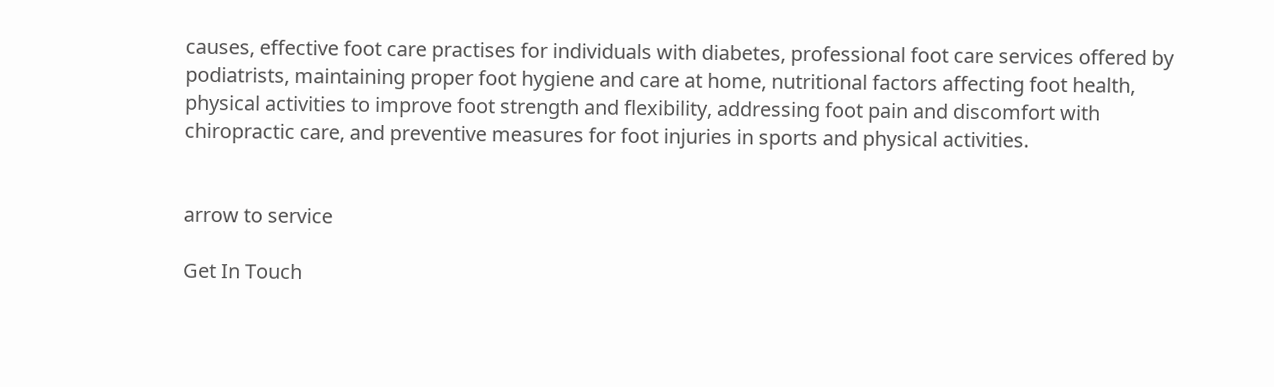causes, effective foot care practises for individuals with diabetes, professional foot care services offered by podiatrists, maintaining proper foot hygiene and care at home, nutritional factors affecting foot health, physical activities to improve foot strength and flexibility, addressing foot pain and discomfort with chiropractic care, and preventive measures for foot injuries in sports and physical activities.


arrow to service

Get In Touch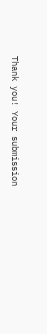Thank you! Your submission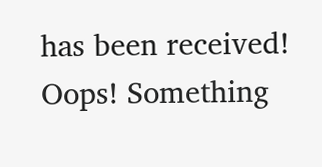has been received!
Oops! Something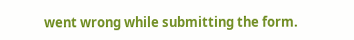went wrong while submitting the form.